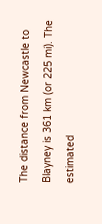The distance from Newcastle to Blayney is 361 km (or 225 mi). The estimated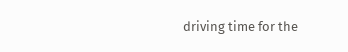driving time for the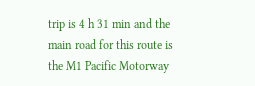trip is 4 h 31 min and the main road for this route is the M1 Pacific Motorway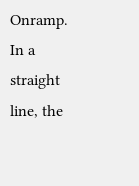Onramp. In a straight line, the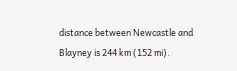distance between Newcastle and Blayney is 244 km (152 mi).